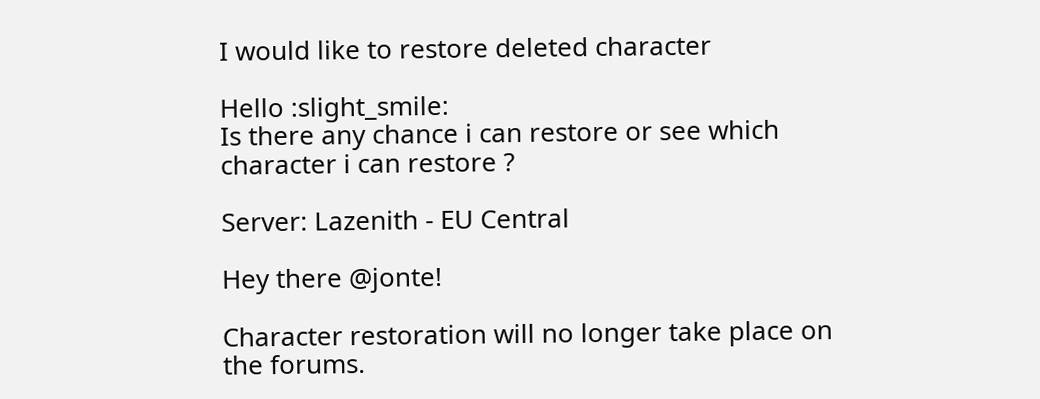I would like to restore deleted character

Hello :slight_smile:
Is there any chance i can restore or see which character i can restore ?

Server: Lazenith - EU Central

Hey there @jonte!

Character restoration will no longer take place on the forums.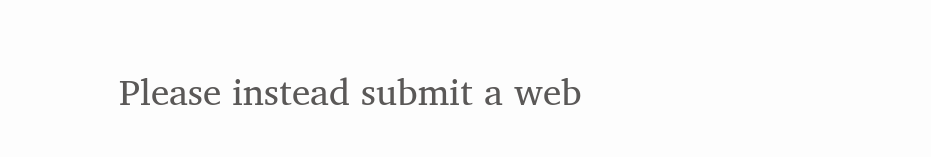Please instead submit a web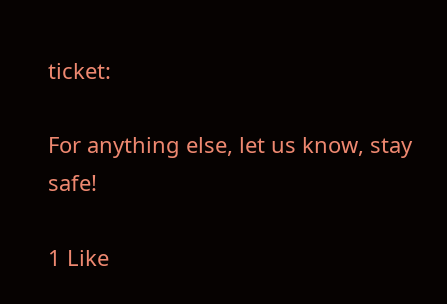ticket:

For anything else, let us know, stay safe!

1 Like